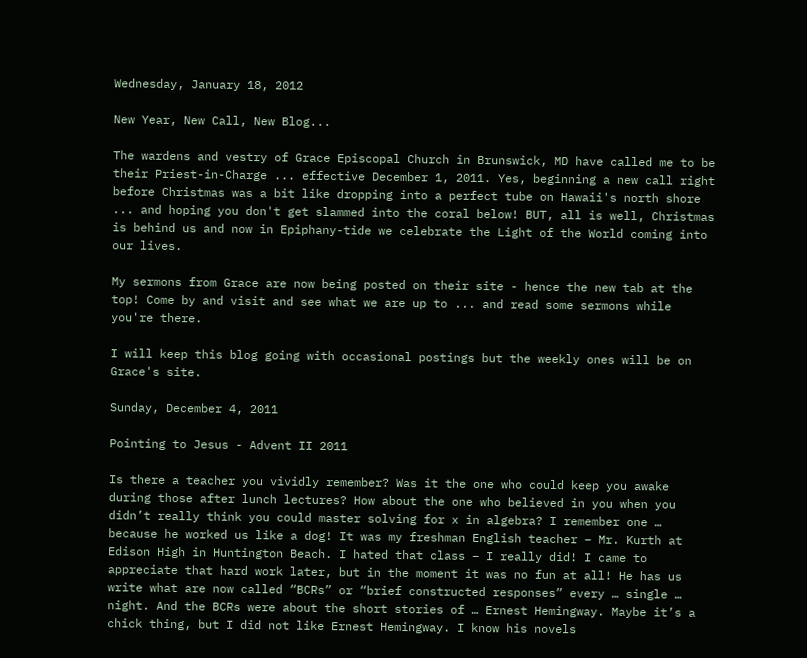Wednesday, January 18, 2012

New Year, New Call, New Blog...

The wardens and vestry of Grace Episcopal Church in Brunswick, MD have called me to be their Priest-in-Charge ... effective December 1, 2011. Yes, beginning a new call right before Christmas was a bit like dropping into a perfect tube on Hawaii's north shore ... and hoping you don't get slammed into the coral below! BUT, all is well, Christmas is behind us and now in Epiphany-tide we celebrate the Light of the World coming into our lives.

My sermons from Grace are now being posted on their site - hence the new tab at the top! Come by and visit and see what we are up to ... and read some sermons while you're there.

I will keep this blog going with occasional postings but the weekly ones will be on Grace's site.

Sunday, December 4, 2011

Pointing to Jesus - Advent II 2011

Is there a teacher you vividly remember? Was it the one who could keep you awake during those after lunch lectures? How about the one who believed in you when you didn’t really think you could master solving for x in algebra? I remember one … because he worked us like a dog! It was my freshman English teacher – Mr. Kurth at Edison High in Huntington Beach. I hated that class – I really did! I came to appreciate that hard work later, but in the moment it was no fun at all! He has us write what are now called “BCRs” or “brief constructed responses” every … single … night. And the BCRs were about the short stories of … Ernest Hemingway. Maybe it’s a chick thing, but I did not like Ernest Hemingway. I know his novels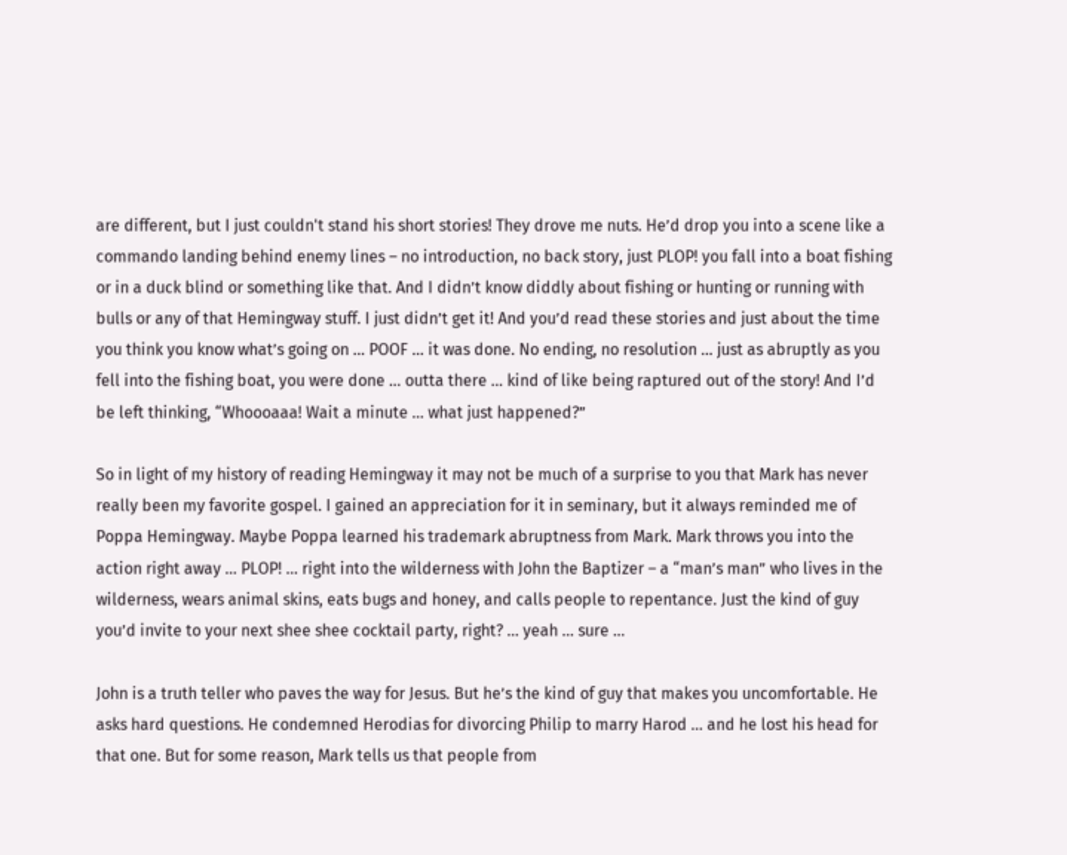are different, but I just couldn't stand his short stories! They drove me nuts. He’d drop you into a scene like a commando landing behind enemy lines – no introduction, no back story, just PLOP! you fall into a boat fishing or in a duck blind or something like that. And I didn’t know diddly about fishing or hunting or running with bulls or any of that Hemingway stuff. I just didn’t get it! And you’d read these stories and just about the time you think you know what’s going on … POOF … it was done. No ending, no resolution … just as abruptly as you fell into the fishing boat, you were done … outta there … kind of like being raptured out of the story! And I’d be left thinking, “Whoooaaa! Wait a minute … what just happened?”

So in light of my history of reading Hemingway it may not be much of a surprise to you that Mark has never really been my favorite gospel. I gained an appreciation for it in seminary, but it always reminded me of Poppa Hemingway. Maybe Poppa learned his trademark abruptness from Mark. Mark throws you into the action right away … PLOP! … right into the wilderness with John the Baptizer – a “man’s man” who lives in the wilderness, wears animal skins, eats bugs and honey, and calls people to repentance. Just the kind of guy you’d invite to your next shee shee cocktail party, right? … yeah … sure …

John is a truth teller who paves the way for Jesus. But he’s the kind of guy that makes you uncomfortable. He asks hard questions. He condemned Herodias for divorcing Philip to marry Harod … and he lost his head for that one. But for some reason, Mark tells us that people from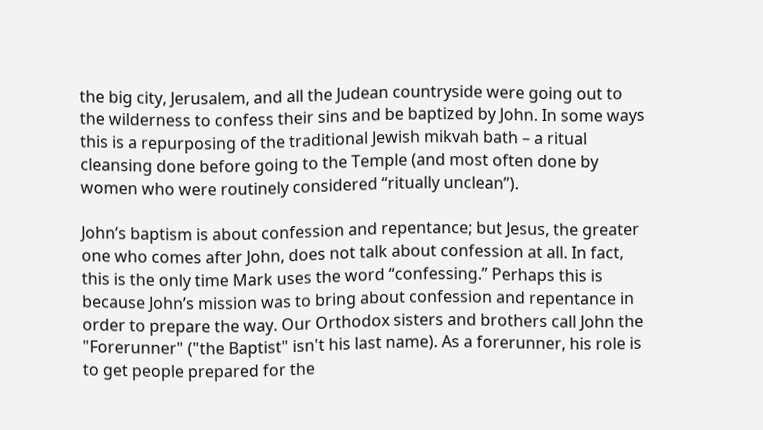the big city, Jerusalem, and all the Judean countryside were going out to the wilderness to confess their sins and be baptized by John. In some ways this is a repurposing of the traditional Jewish mikvah bath – a ritual cleansing done before going to the Temple (and most often done by women who were routinely considered “ritually unclean”).

John’s baptism is about confession and repentance; but Jesus, the greater one who comes after John, does not talk about confession at all. In fact, this is the only time Mark uses the word “confessing.” Perhaps this is because John’s mission was to bring about confession and repentance in order to prepare the way. Our Orthodox sisters and brothers call John the "Forerunner" ("the Baptist" isn't his last name). As a forerunner, his role is to get people prepared for the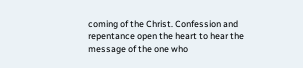coming of the Christ. Confession and repentance open the heart to hear the message of the one who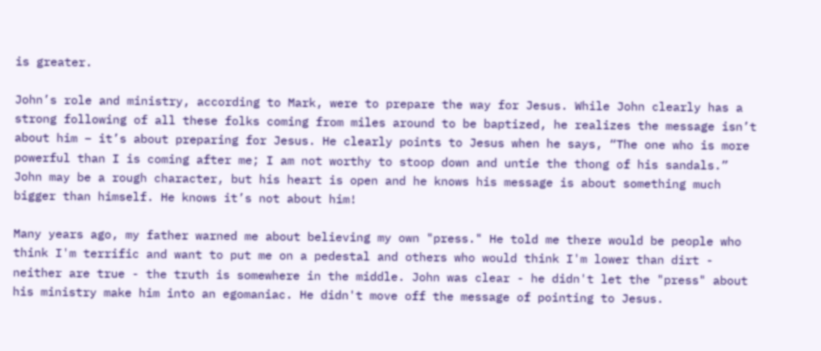is greater.

John’s role and ministry, according to Mark, were to prepare the way for Jesus. While John clearly has a strong following of all these folks coming from miles around to be baptized, he realizes the message isn’t about him – it’s about preparing for Jesus. He clearly points to Jesus when he says, “The one who is more powerful than I is coming after me; I am not worthy to stoop down and untie the thong of his sandals.” John may be a rough character, but his heart is open and he knows his message is about something much bigger than himself. He knows it’s not about him!

Many years ago, my father warned me about believing my own "press." He told me there would be people who think I'm terrific and want to put me on a pedestal and others who would think I'm lower than dirt - neither are true - the truth is somewhere in the middle. John was clear - he didn't let the "press" about his ministry make him into an egomaniac. He didn't move off the message of pointing to Jesus.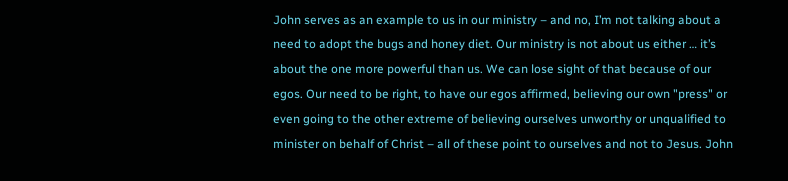John serves as an example to us in our ministry – and no, I’m not talking about a need to adopt the bugs and honey diet. Our ministry is not about us either … it’s about the one more powerful than us. We can lose sight of that because of our egos. Our need to be right, to have our egos affirmed, believing our own "press" or even going to the other extreme of believing ourselves unworthy or unqualified to minister on behalf of Christ – all of these point to ourselves and not to Jesus. John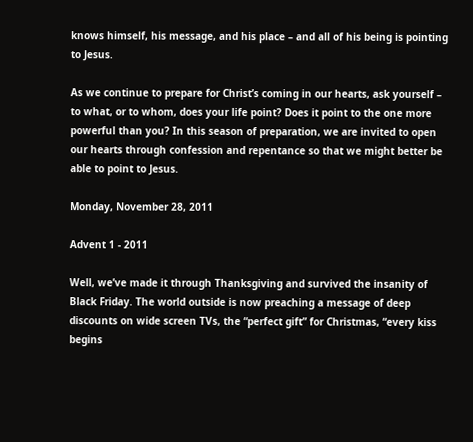knows himself, his message, and his place – and all of his being is pointing to Jesus.

As we continue to prepare for Christ’s coming in our hearts, ask yourself – to what, or to whom, does your life point? Does it point to the one more powerful than you? In this season of preparation, we are invited to open our hearts through confession and repentance so that we might better be able to point to Jesus.

Monday, November 28, 2011

Advent 1 - 2011

Well, we’ve made it through Thanksgiving and survived the insanity of Black Friday. The world outside is now preaching a message of deep discounts on wide screen TVs, the “perfect gift” for Christmas, “every kiss begins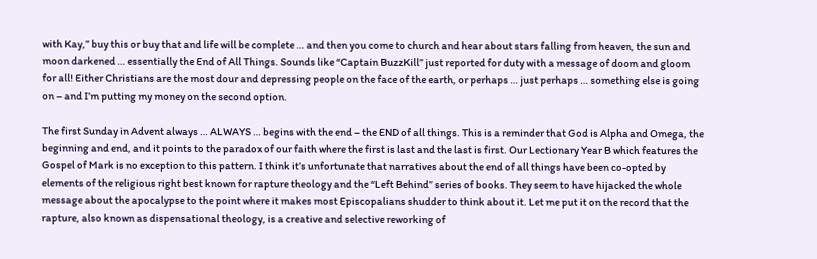with Kay,” buy this or buy that and life will be complete … and then you come to church and hear about stars falling from heaven, the sun and moon darkened … essentially the End of All Things. Sounds like “Captain BuzzKill” just reported for duty with a message of doom and gloom for all! Either Christians are the most dour and depressing people on the face of the earth, or perhaps … just perhaps … something else is going on – and I’m putting my money on the second option.

The first Sunday in Advent always … ALWAYS … begins with the end – the END of all things. This is a reminder that God is Alpha and Omega, the beginning and end, and it points to the paradox of our faith where the first is last and the last is first. Our Lectionary Year B which features the Gospel of Mark is no exception to this pattern. I think it’s unfortunate that narratives about the end of all things have been co-opted by elements of the religious right best known for rapture theology and the “Left Behind” series of books. They seem to have hijacked the whole message about the apocalypse to the point where it makes most Episcopalians shudder to think about it. Let me put it on the record that the rapture, also known as dispensational theology, is a creative and selective reworking of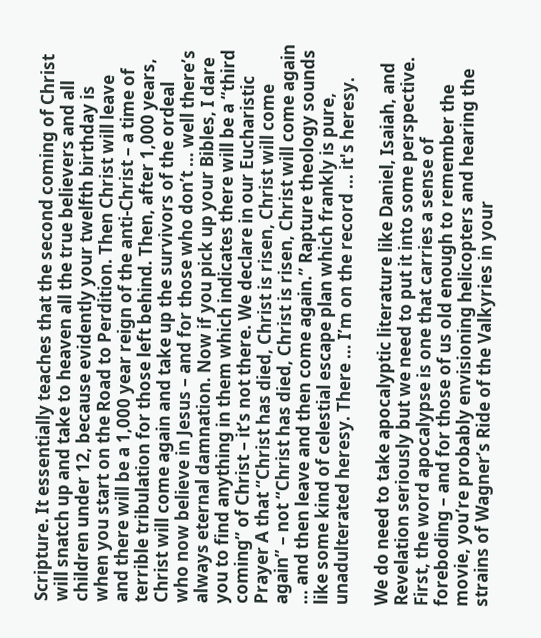Scripture. It essentially teaches that the second coming of Christ will snatch up and take to heaven all the true believers and all children under 12, because evidently your twelfth birthday is when you start on the Road to Perdition. Then Christ will leave and there will be a 1,000 year reign of the anti-Christ – a time of terrible tribulation for those left behind. Then, after 1,000 years, Christ will come again and take up the survivors of the ordeal who now believe in Jesus – and for those who don’t … well there’s always eternal damnation. Now if you pick up your Bibles, I dare you to find anything in them which indicates there will be a “third coming” of Christ – it’s not there. We declare in our Eucharistic Prayer A that “Christ has died, Christ is risen, Christ will come again” – not “Christ has died, Christ is risen, Christ will come again … and then leave and then come again.” Rapture theology sounds like some kind of celestial escape plan which frankly is pure, unadulterated heresy. There … I’m on the record ... it's heresy.

We do need to take apocalyptic literature like Daniel, Isaiah, and Revelation seriously but we need to put it into some perspective. First, the word apocalypse is one that carries a sense of foreboding – and for those of us old enough to remember the movie, you’re probably envisioning helicopters and hearing the strains of Wagner’s Ride of the Valkyries in your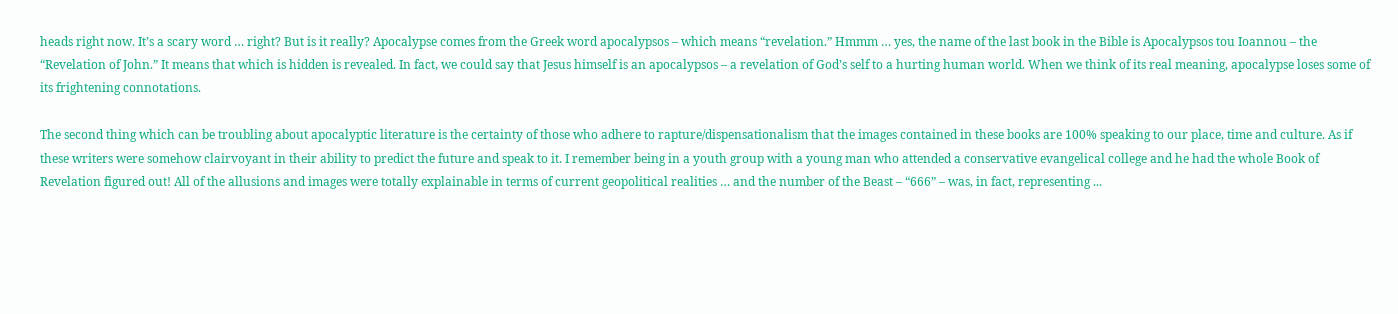heads right now. It’s a scary word … right? But is it really? Apocalypse comes from the Greek word apocalypsos – which means “revelation.” Hmmm … yes, the name of the last book in the Bible is Apocalypsos tou Ioannou – the “Revelation of John.” It means that which is hidden is revealed. In fact, we could say that Jesus himself is an apocalypsos – a revelation of God’s self to a hurting human world. When we think of its real meaning, apocalypse loses some of its frightening connotations.

The second thing which can be troubling about apocalyptic literature is the certainty of those who adhere to rapture/dispensationalism that the images contained in these books are 100% speaking to our place, time and culture. As if these writers were somehow clairvoyant in their ability to predict the future and speak to it. I remember being in a youth group with a young man who attended a conservative evangelical college and he had the whole Book of Revelation figured out! All of the allusions and images were totally explainable in terms of current geopolitical realities … and the number of the Beast – “666” – was, in fact, representing ...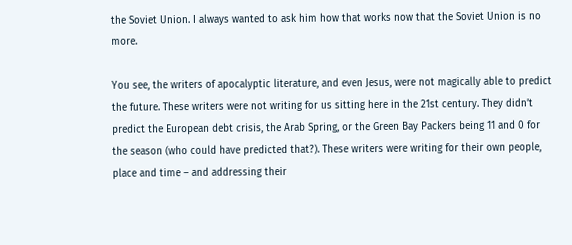the Soviet Union. I always wanted to ask him how that works now that the Soviet Union is no more.

You see, the writers of apocalyptic literature, and even Jesus, were not magically able to predict the future. These writers were not writing for us sitting here in the 21st century. They didn’t predict the European debt crisis, the Arab Spring, or the Green Bay Packers being 11 and 0 for the season (who could have predicted that?). These writers were writing for their own people, place and time – and addressing their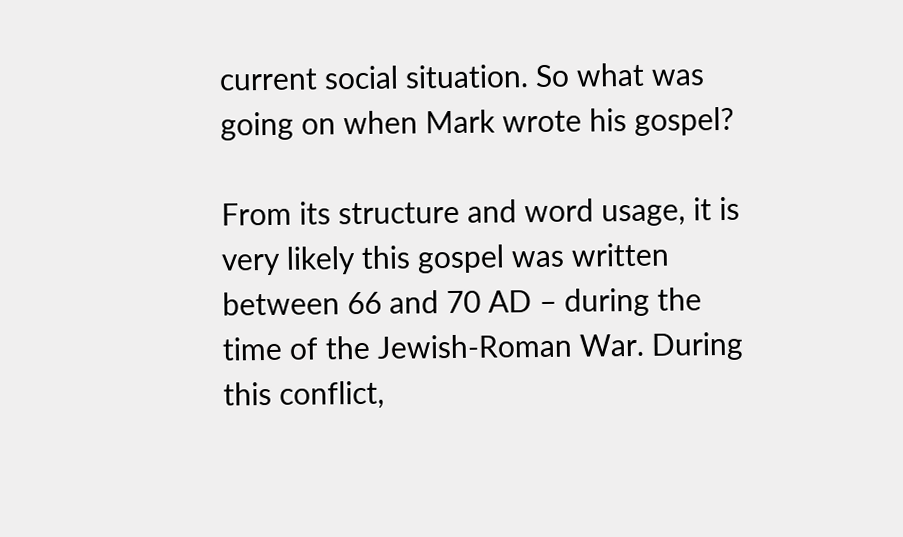current social situation. So what was going on when Mark wrote his gospel?

From its structure and word usage, it is very likely this gospel was written between 66 and 70 AD – during the time of the Jewish-Roman War. During this conflict,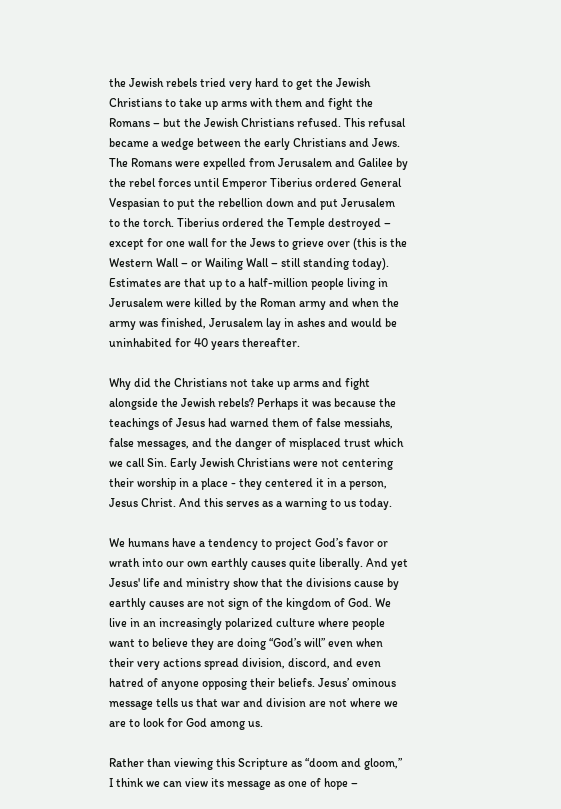the Jewish rebels tried very hard to get the Jewish Christians to take up arms with them and fight the Romans – but the Jewish Christians refused. This refusal became a wedge between the early Christians and Jews. The Romans were expelled from Jerusalem and Galilee by the rebel forces until Emperor Tiberius ordered General Vespasian to put the rebellion down and put Jerusalem to the torch. Tiberius ordered the Temple destroyed – except for one wall for the Jews to grieve over (this is the Western Wall – or Wailing Wall – still standing today). Estimates are that up to a half-million people living in Jerusalem were killed by the Roman army and when the army was finished, Jerusalem lay in ashes and would be uninhabited for 40 years thereafter.

Why did the Christians not take up arms and fight alongside the Jewish rebels? Perhaps it was because the teachings of Jesus had warned them of false messiahs, false messages, and the danger of misplaced trust which we call Sin. Early Jewish Christians were not centering their worship in a place - they centered it in a person, Jesus Christ. And this serves as a warning to us today.

We humans have a tendency to project God’s favor or wrath into our own earthly causes quite liberally. And yet Jesus' life and ministry show that the divisions cause by earthly causes are not sign of the kingdom of God. We live in an increasingly polarized culture where people want to believe they are doing “God’s will” even when their very actions spread division, discord, and even hatred of anyone opposing their beliefs. Jesus’ ominous message tells us that war and division are not where we are to look for God among us.

Rather than viewing this Scripture as “doom and gloom,” I think we can view its message as one of hope –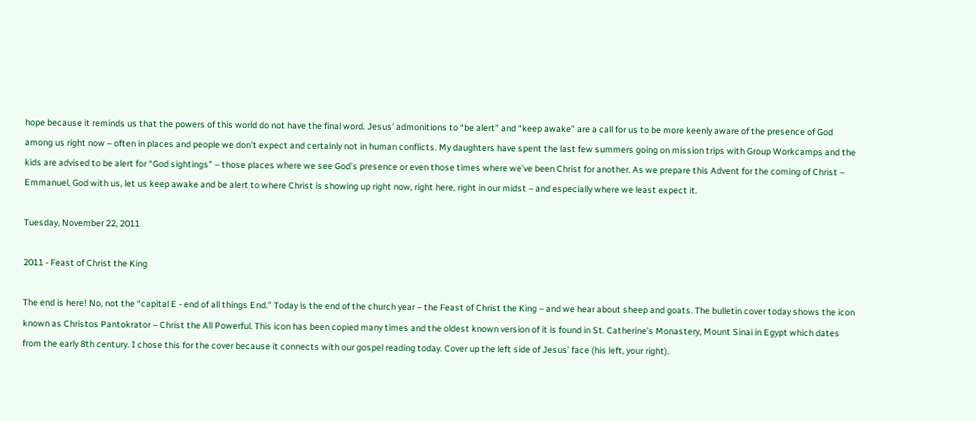hope because it reminds us that the powers of this world do not have the final word. Jesus’ admonitions to “be alert” and “keep awake” are a call for us to be more keenly aware of the presence of God among us right now – often in places and people we don’t expect and certainly not in human conflicts. My daughters have spent the last few summers going on mission trips with Group Workcamps and the kids are advised to be alert for “God sightings” – those places where we see God’s presence or even those times where we’ve been Christ for another. As we prepare this Advent for the coming of Christ – Emmanuel, God with us, let us keep awake and be alert to where Christ is showing up right now, right here, right in our midst – and especially where we least expect it.

Tuesday, November 22, 2011

2011 - Feast of Christ the King

The end is here! No, not the “capital E - end of all things End.” Today is the end of the church year – the Feast of Christ the King – and we hear about sheep and goats. The bulletin cover today shows the icon known as Christos Pantokrator – Christ the All Powerful. This icon has been copied many times and the oldest known version of it is found in St. Catherine’s Monastery, Mount Sinai in Egypt which dates from the early 8th century. I chose this for the cover because it connects with our gospel reading today. Cover up the left side of Jesus’ face (his left, your right).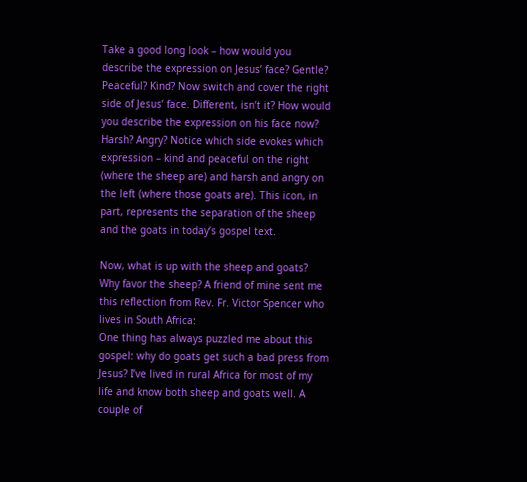Take a good long look – how would you describe the expression on Jesus’ face? Gentle? Peaceful? Kind? Now switch and cover the right side of Jesus’ face. Different, isn’t it? How would you describe the expression on his face now? Harsh? Angry? Notice which side evokes which expression – kind and peaceful on the right (where the sheep are) and harsh and angry on the left (where those goats are). This icon, in part, represents the separation of the sheep and the goats in today’s gospel text.

Now, what is up with the sheep and goats? Why favor the sheep? A friend of mine sent me this reflection from Rev. Fr. Victor Spencer who lives in South Africa:
One thing has always puzzled me about this gospel: why do goats get such a bad press from Jesus? I’ve lived in rural Africa for most of my life and know both sheep and goats well. A couple of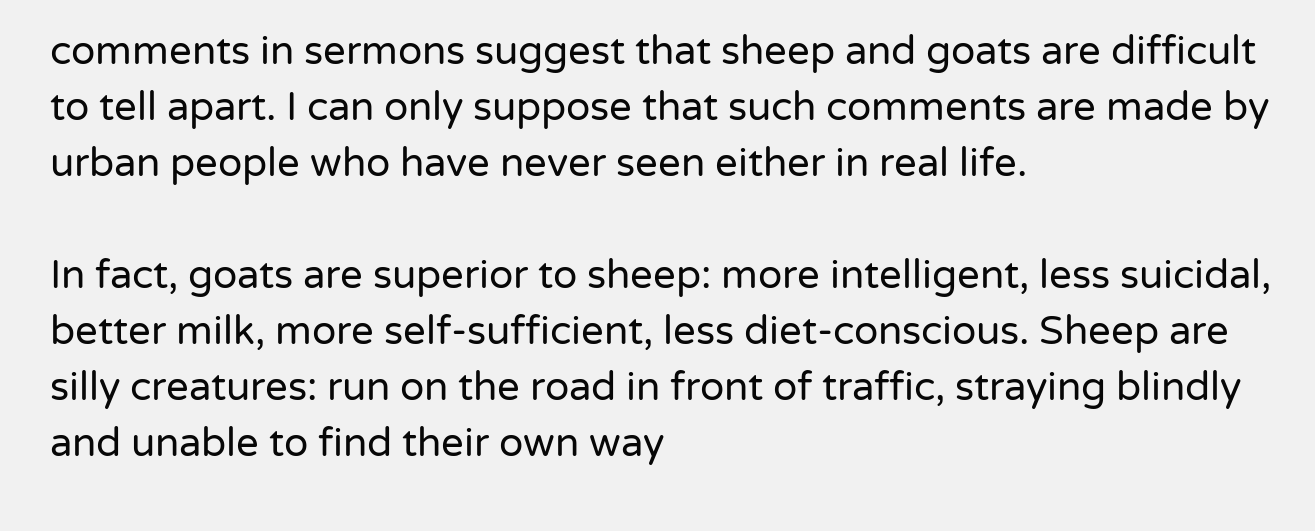comments in sermons suggest that sheep and goats are difficult to tell apart. I can only suppose that such comments are made by urban people who have never seen either in real life.

In fact, goats are superior to sheep: more intelligent, less suicidal, better milk, more self-sufficient, less diet-conscious. Sheep are silly creatures: run on the road in front of traffic, straying blindly and unable to find their own way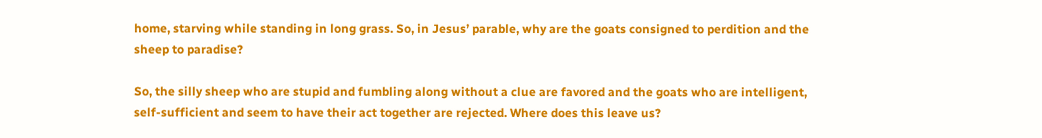home, starving while standing in long grass. So, in Jesus’ parable, why are the goats consigned to perdition and the sheep to paradise?

So, the silly sheep who are stupid and fumbling along without a clue are favored and the goats who are intelligent, self-sufficient and seem to have their act together are rejected. Where does this leave us?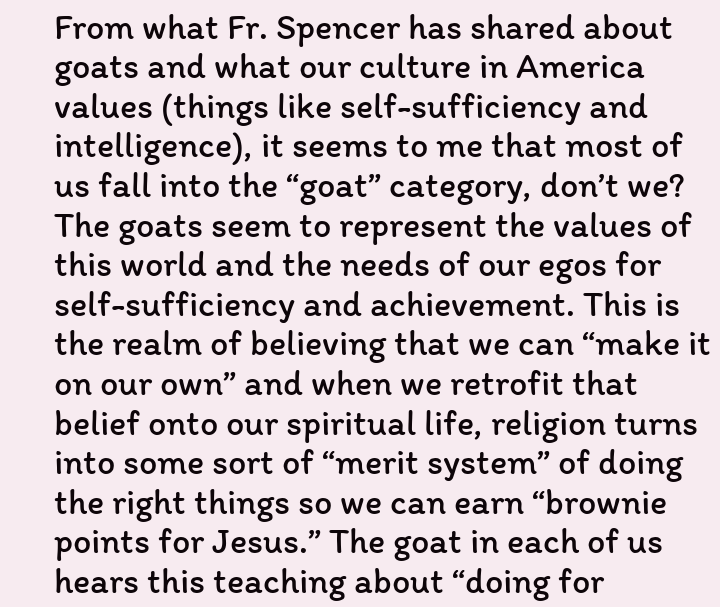From what Fr. Spencer has shared about goats and what our culture in America values (things like self-sufficiency and intelligence), it seems to me that most of us fall into the “goat” category, don’t we? The goats seem to represent the values of this world and the needs of our egos for self-sufficiency and achievement. This is the realm of believing that we can “make it on our own” and when we retrofit that belief onto our spiritual life, religion turns into some sort of “merit system” of doing the right things so we can earn “brownie points for Jesus.” The goat in each of us hears this teaching about “doing for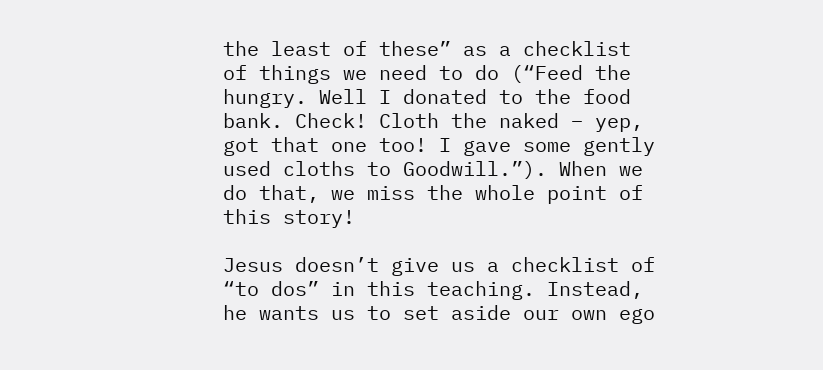the least of these” as a checklist of things we need to do (“Feed the hungry. Well I donated to the food bank. Check! Cloth the naked – yep, got that one too! I gave some gently used cloths to Goodwill.”). When we do that, we miss the whole point of this story!

Jesus doesn’t give us a checklist of “to dos” in this teaching. Instead, he wants us to set aside our own ego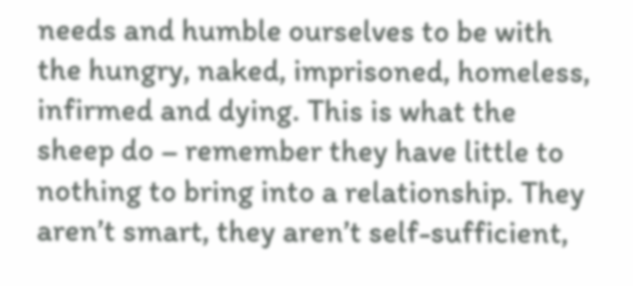needs and humble ourselves to be with the hungry, naked, imprisoned, homeless, infirmed and dying. This is what the sheep do – remember they have little to nothing to bring into a relationship. They aren’t smart, they aren’t self-sufficient,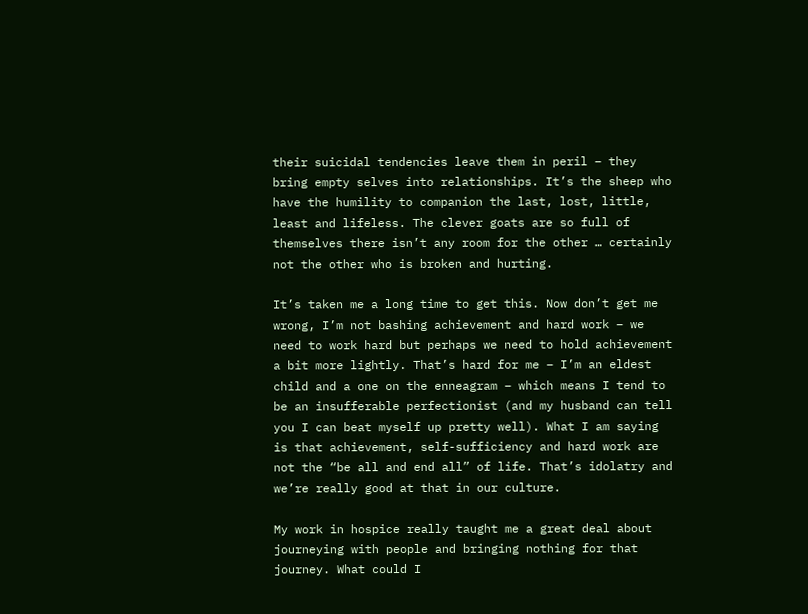their suicidal tendencies leave them in peril – they bring empty selves into relationships. It’s the sheep who have the humility to companion the last, lost, little, least and lifeless. The clever goats are so full of themselves there isn’t any room for the other … certainly not the other who is broken and hurting.

It’s taken me a long time to get this. Now don’t get me wrong, I’m not bashing achievement and hard work – we need to work hard but perhaps we need to hold achievement a bit more lightly. That’s hard for me – I’m an eldest child and a one on the enneagram – which means I tend to be an insufferable perfectionist (and my husband can tell you I can beat myself up pretty well). What I am saying is that achievement, self-sufficiency and hard work are not the “be all and end all” of life. That’s idolatry and we’re really good at that in our culture.

My work in hospice really taught me a great deal about journeying with people and bringing nothing for that journey. What could I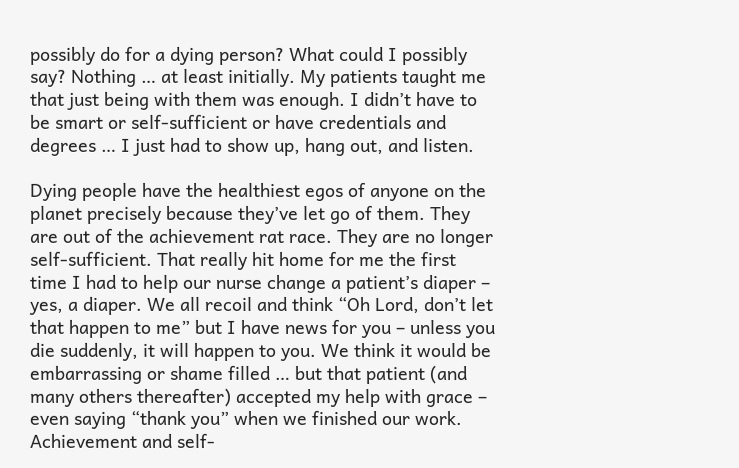possibly do for a dying person? What could I possibly say? Nothing … at least initially. My patients taught me that just being with them was enough. I didn’t have to be smart or self-sufficient or have credentials and degrees … I just had to show up, hang out, and listen.

Dying people have the healthiest egos of anyone on the planet precisely because they’ve let go of them. They are out of the achievement rat race. They are no longer self-sufficient. That really hit home for me the first time I had to help our nurse change a patient’s diaper – yes, a diaper. We all recoil and think “Oh Lord, don’t let that happen to me” but I have news for you – unless you die suddenly, it will happen to you. We think it would be embarrassing or shame filled … but that patient (and many others thereafter) accepted my help with grace – even saying “thank you” when we finished our work. Achievement and self-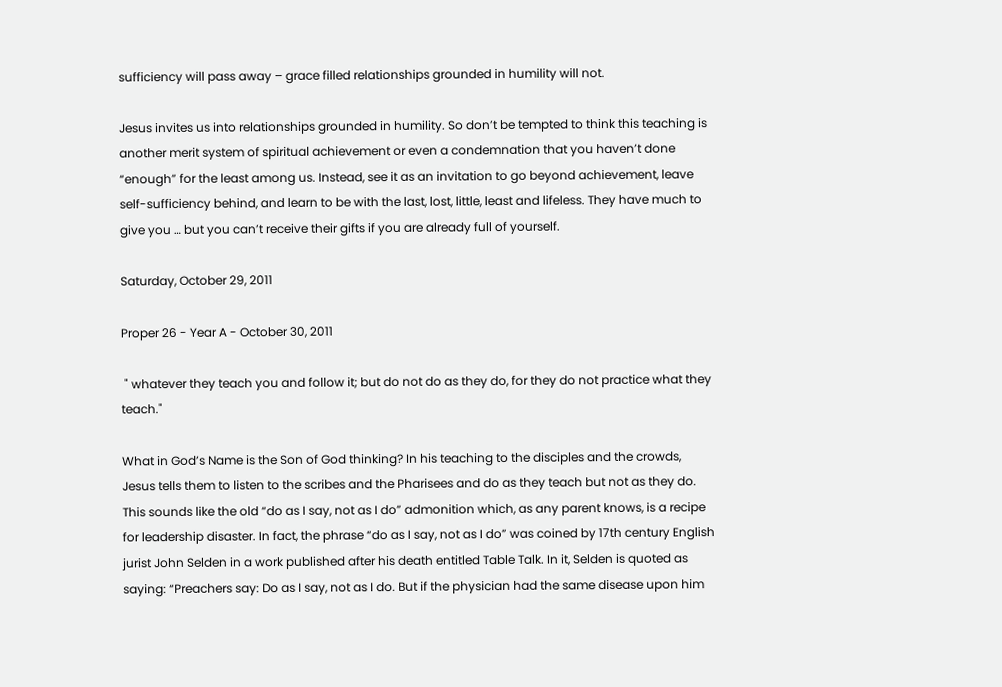sufficiency will pass away – grace filled relationships grounded in humility will not.

Jesus invites us into relationships grounded in humility. So don’t be tempted to think this teaching is another merit system of spiritual achievement or even a condemnation that you haven’t done “enough” for the least among us. Instead, see it as an invitation to go beyond achievement, leave self-sufficiency behind, and learn to be with the last, lost, little, least and lifeless. They have much to give you … but you can’t receive their gifts if you are already full of yourself.

Saturday, October 29, 2011

Proper 26 - Year A - October 30, 2011

 " whatever they teach you and follow it; but do not do as they do, for they do not practice what they teach."

What in God’s Name is the Son of God thinking? In his teaching to the disciples and the crowds, Jesus tells them to listen to the scribes and the Pharisees and do as they teach but not as they do. This sounds like the old “do as I say, not as I do” admonition which, as any parent knows, is a recipe for leadership disaster. In fact, the phrase “do as I say, not as I do” was coined by 17th century English jurist John Selden in a work published after his death entitled Table Talk. In it, Selden is quoted as saying: “Preachers say: Do as I say, not as I do. But if the physician had the same disease upon him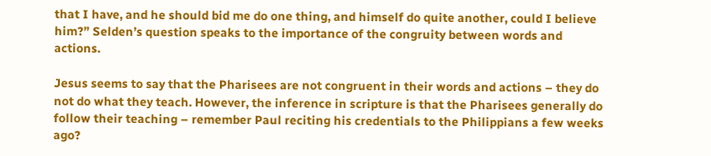that I have, and he should bid me do one thing, and himself do quite another, could I believe him?” Selden’s question speaks to the importance of the congruity between words and actions.

Jesus seems to say that the Pharisees are not congruent in their words and actions – they do not do what they teach. However, the inference in scripture is that the Pharisees generally do follow their teaching – remember Paul reciting his credentials to the Philippians a few weeks ago?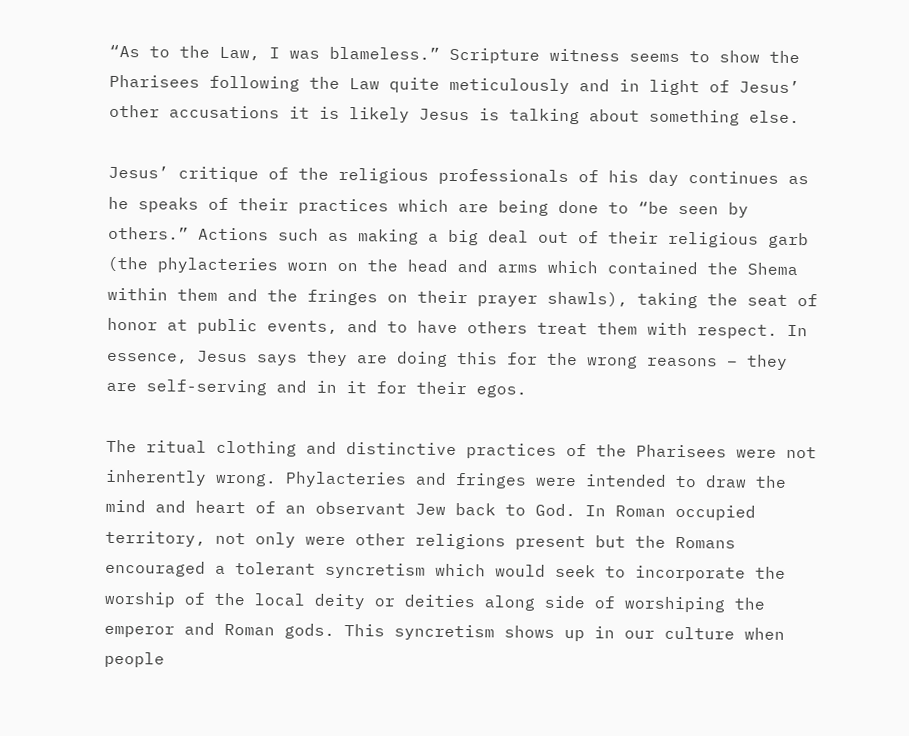“As to the Law, I was blameless.” Scripture witness seems to show the Pharisees following the Law quite meticulously and in light of Jesus’ other accusations it is likely Jesus is talking about something else.

Jesus’ critique of the religious professionals of his day continues as he speaks of their practices which are being done to “be seen by others.” Actions such as making a big deal out of their religious garb (the phylacteries worn on the head and arms which contained the Shema within them and the fringes on their prayer shawls), taking the seat of honor at public events, and to have others treat them with respect. In essence, Jesus says they are doing this for the wrong reasons – they are self-serving and in it for their egos.

The ritual clothing and distinctive practices of the Pharisees were not inherently wrong. Phylacteries and fringes were intended to draw the mind and heart of an observant Jew back to God. In Roman occupied territory, not only were other religions present but the Romans encouraged a tolerant syncretism which would seek to incorporate the worship of the local deity or deities along side of worshiping the emperor and Roman gods. This syncretism shows up in our culture when people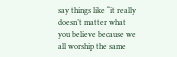say things like “it really doesn’t matter what you believe because we all worship the same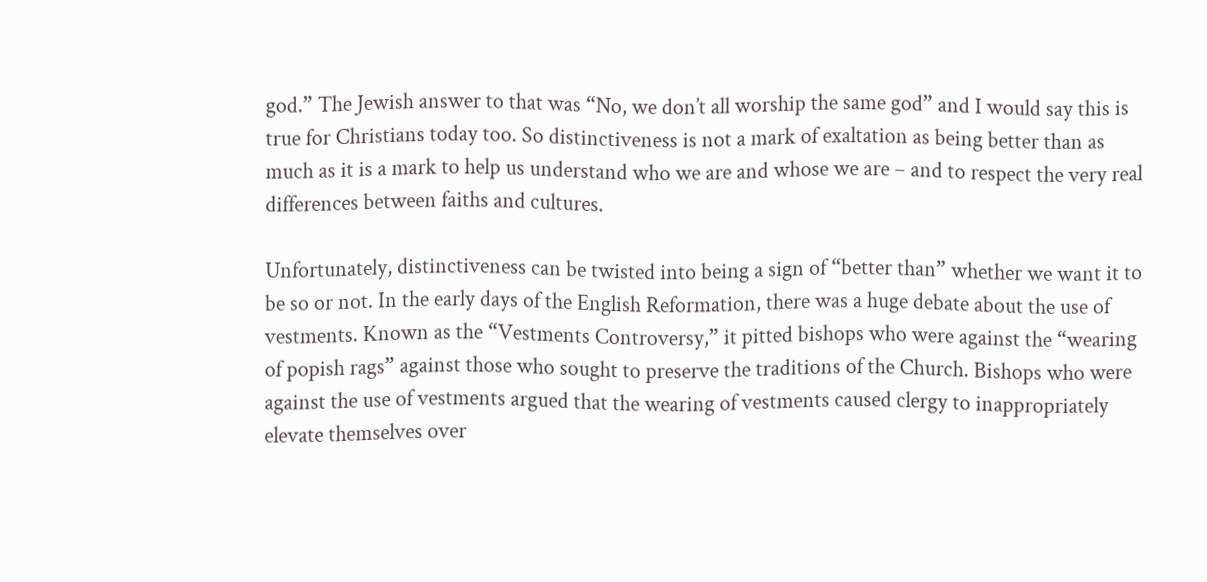god.” The Jewish answer to that was “No, we don’t all worship the same god” and I would say this is true for Christians today too. So distinctiveness is not a mark of exaltation as being better than as much as it is a mark to help us understand who we are and whose we are – and to respect the very real differences between faiths and cultures.

Unfortunately, distinctiveness can be twisted into being a sign of “better than” whether we want it to be so or not. In the early days of the English Reformation, there was a huge debate about the use of vestments. Known as the “Vestments Controversy,” it pitted bishops who were against the “wearing of popish rags” against those who sought to preserve the traditions of the Church. Bishops who were against the use of vestments argued that the wearing of vestments caused clergy to inappropriately elevate themselves over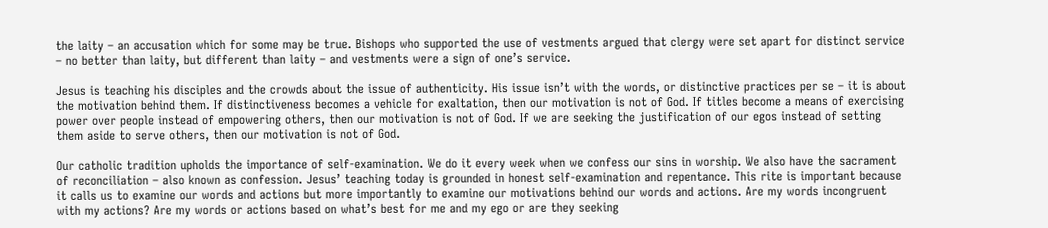the laity – an accusation which for some may be true. Bishops who supported the use of vestments argued that clergy were set apart for distinct service – no better than laity, but different than laity – and vestments were a sign of one’s service.

Jesus is teaching his disciples and the crowds about the issue of authenticity. His issue isn’t with the words, or distinctive practices per se – it is about the motivation behind them. If distinctiveness becomes a vehicle for exaltation, then our motivation is not of God. If titles become a means of exercising power over people instead of empowering others, then our motivation is not of God. If we are seeking the justification of our egos instead of setting them aside to serve others, then our motivation is not of God.

Our catholic tradition upholds the importance of self-examination. We do it every week when we confess our sins in worship. We also have the sacrament of reconciliation – also known as confession. Jesus’ teaching today is grounded in honest self-examination and repentance. This rite is important because it calls us to examine our words and actions but more importantly to examine our motivations behind our words and actions. Are my words incongruent with my actions? Are my words or actions based on what’s best for me and my ego or are they seeking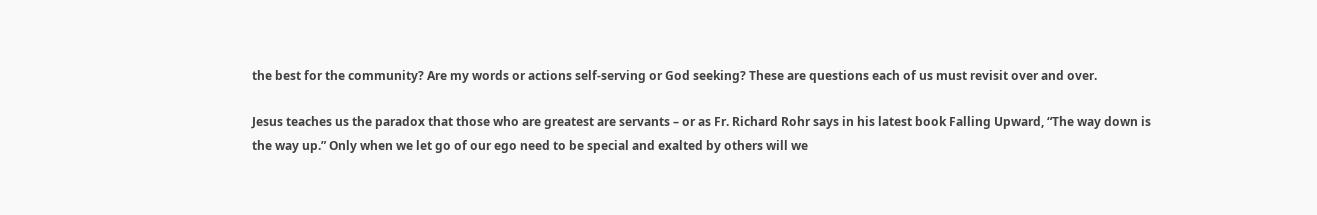the best for the community? Are my words or actions self-serving or God seeking? These are questions each of us must revisit over and over.

Jesus teaches us the paradox that those who are greatest are servants – or as Fr. Richard Rohr says in his latest book Falling Upward, “The way down is the way up.” Only when we let go of our ego need to be special and exalted by others will we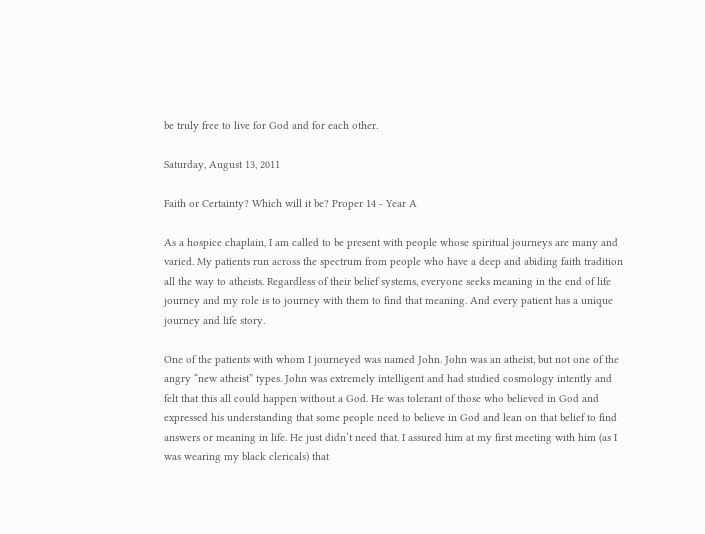be truly free to live for God and for each other.

Saturday, August 13, 2011

Faith or Certainty? Which will it be? Proper 14 - Year A

As a hospice chaplain, I am called to be present with people whose spiritual journeys are many and varied. My patients run across the spectrum from people who have a deep and abiding faith tradition all the way to atheists. Regardless of their belief systems, everyone seeks meaning in the end of life journey and my role is to journey with them to find that meaning. And every patient has a unique journey and life story.

One of the patients with whom I journeyed was named John. John was an atheist, but not one of the angry “new atheist” types. John was extremely intelligent and had studied cosmology intently and felt that this all could happen without a God. He was tolerant of those who believed in God and expressed his understanding that some people need to believe in God and lean on that belief to find answers or meaning in life. He just didn’t need that. I assured him at my first meeting with him (as I was wearing my black clericals) that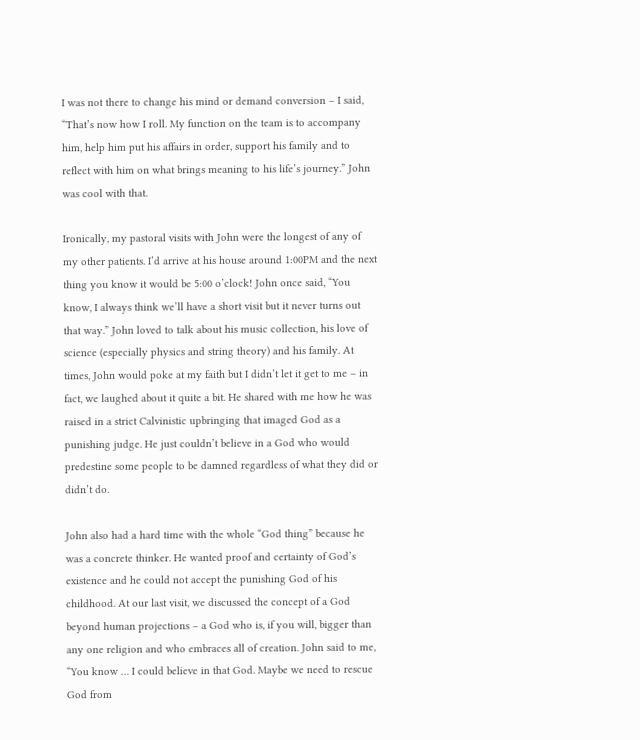I was not there to change his mind or demand conversion – I said, “That’s now how I roll. My function on the team is to accompany him, help him put his affairs in order, support his family and to reflect with him on what brings meaning to his life’s journey.” John was cool with that.

Ironically, my pastoral visits with John were the longest of any of my other patients. I’d arrive at his house around 1:00PM and the next thing you know it would be 5:00 o’clock! John once said, “You know, I always think we’ll have a short visit but it never turns out that way.” John loved to talk about his music collection, his love of science (especially physics and string theory) and his family. At times, John would poke at my faith but I didn’t let it get to me – in fact, we laughed about it quite a bit. He shared with me how he was raised in a strict Calvinistic upbringing that imaged God as a punishing judge. He just couldn’t believe in a God who would predestine some people to be damned regardless of what they did or didn’t do.

John also had a hard time with the whole “God thing” because he was a concrete thinker. He wanted proof and certainty of God’s existence and he could not accept the punishing God of his childhood. At our last visit, we discussed the concept of a God beyond human projections – a God who is, if you will, bigger than any one religion and who embraces all of creation. John said to me, “You know … I could believe in that God. Maybe we need to rescue God from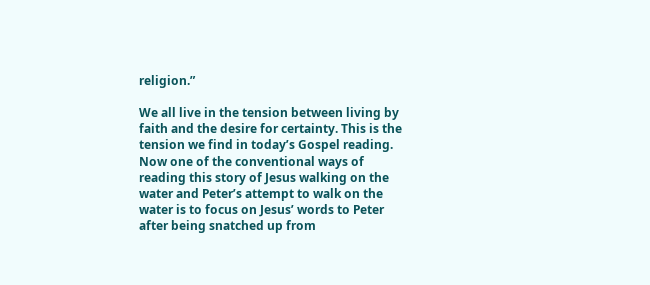religion.”

We all live in the tension between living by faith and the desire for certainty. This is the tension we find in today’s Gospel reading. Now one of the conventional ways of reading this story of Jesus walking on the water and Peter’s attempt to walk on the water is to focus on Jesus’ words to Peter after being snatched up from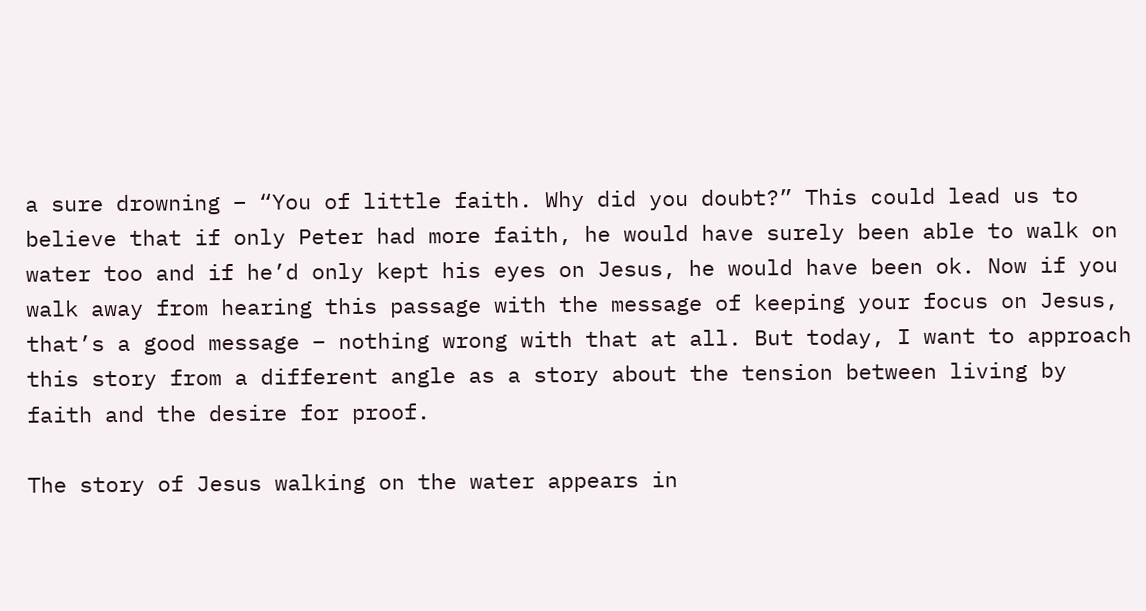a sure drowning – “You of little faith. Why did you doubt?” This could lead us to believe that if only Peter had more faith, he would have surely been able to walk on water too and if he’d only kept his eyes on Jesus, he would have been ok. Now if you walk away from hearing this passage with the message of keeping your focus on Jesus, that’s a good message – nothing wrong with that at all. But today, I want to approach this story from a different angle as a story about the tension between living by faith and the desire for proof.

The story of Jesus walking on the water appears in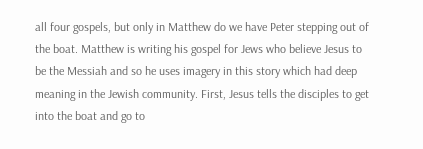all four gospels, but only in Matthew do we have Peter stepping out of the boat. Matthew is writing his gospel for Jews who believe Jesus to be the Messiah and so he uses imagery in this story which had deep meaning in the Jewish community. First, Jesus tells the disciples to get into the boat and go to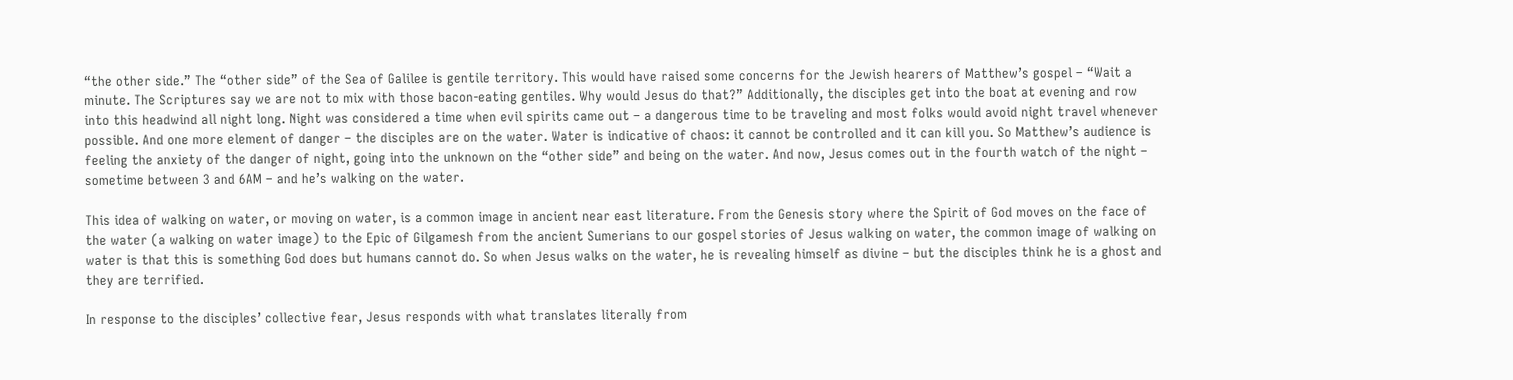“the other side.” The “other side” of the Sea of Galilee is gentile territory. This would have raised some concerns for the Jewish hearers of Matthew’s gospel – “Wait a minute. The Scriptures say we are not to mix with those bacon-eating gentiles. Why would Jesus do that?” Additionally, the disciples get into the boat at evening and row into this headwind all night long. Night was considered a time when evil spirits came out – a dangerous time to be traveling and most folks would avoid night travel whenever possible. And one more element of danger – the disciples are on the water. Water is indicative of chaos: it cannot be controlled and it can kill you. So Matthew’s audience is feeling the anxiety of the danger of night, going into the unknown on the “other side” and being on the water. And now, Jesus comes out in the fourth watch of the night – sometime between 3 and 6AM – and he’s walking on the water.

This idea of walking on water, or moving on water, is a common image in ancient near east literature. From the Genesis story where the Spirit of God moves on the face of the water (a walking on water image) to the Epic of Gilgamesh from the ancient Sumerians to our gospel stories of Jesus walking on water, the common image of walking on water is that this is something God does but humans cannot do. So when Jesus walks on the water, he is revealing himself as divine – but the disciples think he is a ghost and they are terrified.

In response to the disciples’ collective fear, Jesus responds with what translates literally from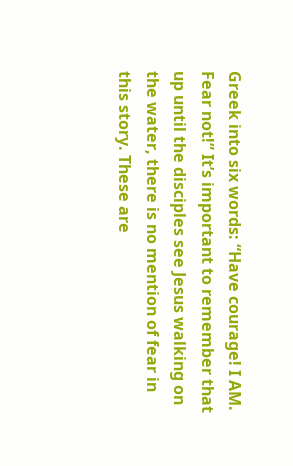Greek into six words: “Have courage! I AM. Fear not!” It’s important to remember that up until the disciples see Jesus walking on the water, there is no mention of fear in this story. These are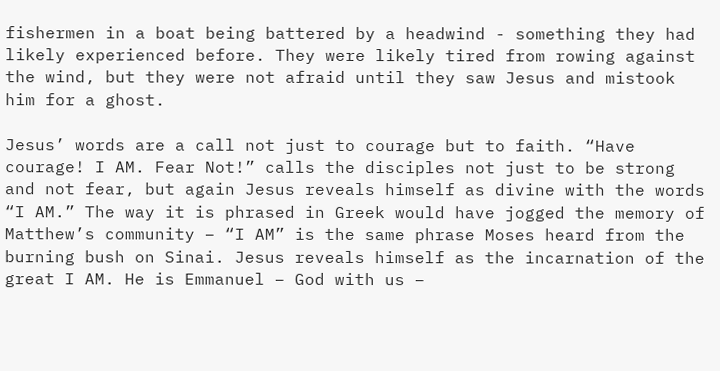fishermen in a boat being battered by a headwind - something they had likely experienced before. They were likely tired from rowing against the wind, but they were not afraid until they saw Jesus and mistook him for a ghost.

Jesus’ words are a call not just to courage but to faith. “Have courage! I AM. Fear Not!” calls the disciples not just to be strong and not fear, but again Jesus reveals himself as divine with the words “I AM.” The way it is phrased in Greek would have jogged the memory of Matthew’s community – “I AM” is the same phrase Moses heard from the burning bush on Sinai. Jesus reveals himself as the incarnation of the great I AM. He is Emmanuel – God with us –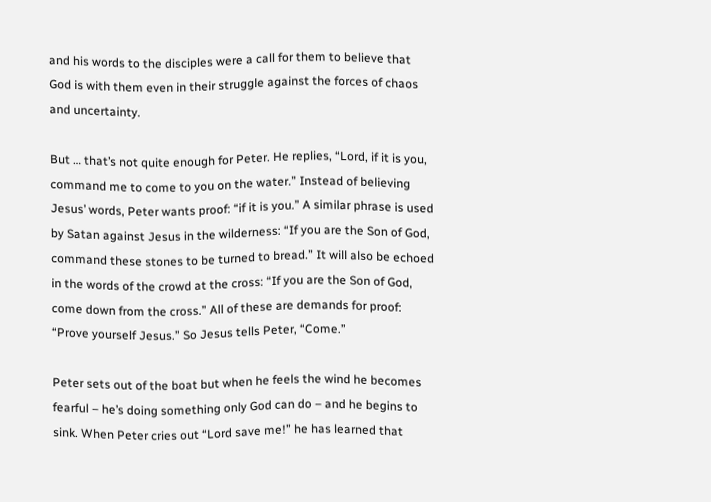and his words to the disciples were a call for them to believe that God is with them even in their struggle against the forces of chaos and uncertainty.

But … that’s not quite enough for Peter. He replies, “Lord, if it is you, command me to come to you on the water.” Instead of believing Jesus’ words, Peter wants proof: “if it is you.” A similar phrase is used by Satan against Jesus in the wilderness: “If you are the Son of God, command these stones to be turned to bread.” It will also be echoed in the words of the crowd at the cross: “If you are the Son of God, come down from the cross.” All of these are demands for proof: “Prove yourself Jesus.” So Jesus tells Peter, “Come.”

Peter sets out of the boat but when he feels the wind he becomes fearful – he’s doing something only God can do – and he begins to sink. When Peter cries out “Lord save me!” he has learned that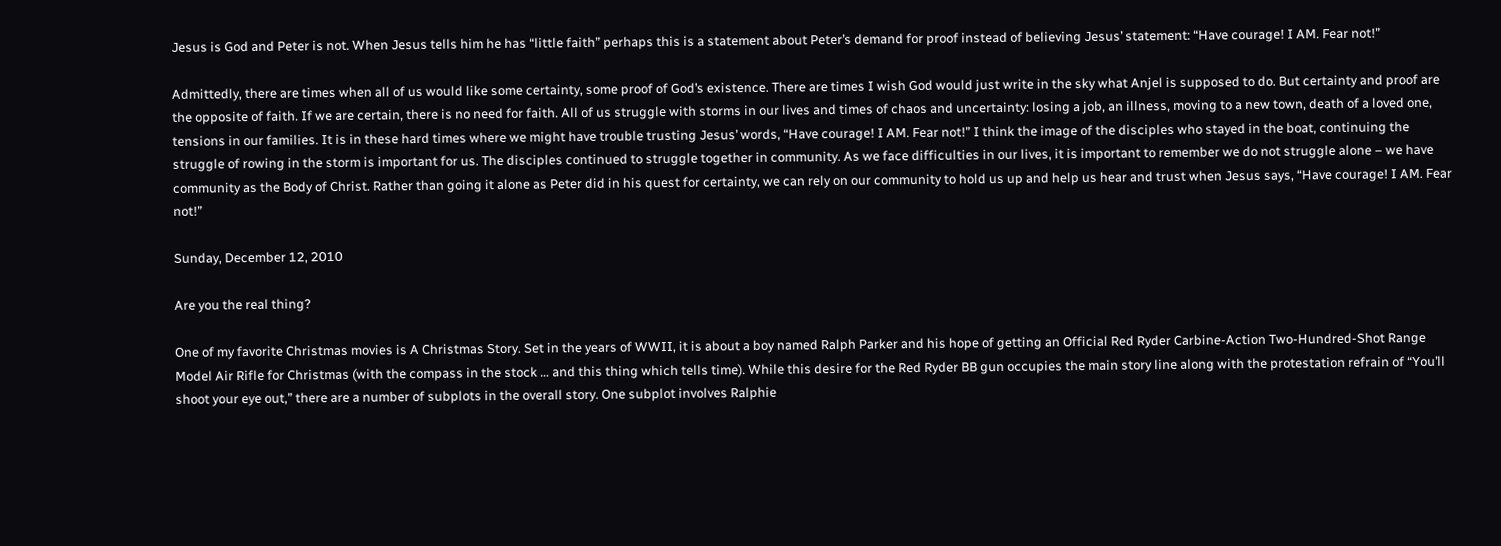Jesus is God and Peter is not. When Jesus tells him he has “little faith” perhaps this is a statement about Peter’s demand for proof instead of believing Jesus’ statement: “Have courage! I AM. Fear not!”

Admittedly, there are times when all of us would like some certainty, some proof of God’s existence. There are times I wish God would just write in the sky what Anjel is supposed to do. But certainty and proof are the opposite of faith. If we are certain, there is no need for faith. All of us struggle with storms in our lives and times of chaos and uncertainty: losing a job, an illness, moving to a new town, death of a loved one, tensions in our families. It is in these hard times where we might have trouble trusting Jesus’ words, “Have courage! I AM. Fear not!” I think the image of the disciples who stayed in the boat, continuing the struggle of rowing in the storm is important for us. The disciples continued to struggle together in community. As we face difficulties in our lives, it is important to remember we do not struggle alone – we have community as the Body of Christ. Rather than going it alone as Peter did in his quest for certainty, we can rely on our community to hold us up and help us hear and trust when Jesus says, “Have courage! I AM. Fear not!”

Sunday, December 12, 2010

Are you the real thing?

One of my favorite Christmas movies is A Christmas Story. Set in the years of WWII, it is about a boy named Ralph Parker and his hope of getting an Official Red Ryder Carbine-Action Two-Hundred-Shot Range Model Air Rifle for Christmas (with the compass in the stock … and this thing which tells time). While this desire for the Red Ryder BB gun occupies the main story line along with the protestation refrain of “You’ll shoot your eye out,” there are a number of subplots in the overall story. One subplot involves Ralphie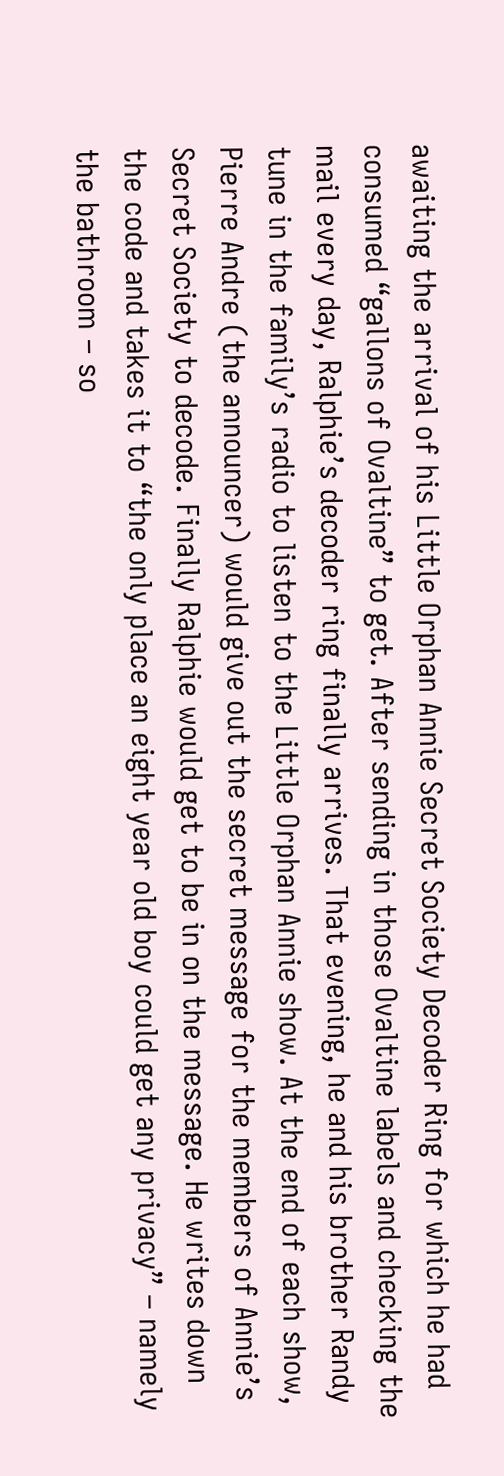awaiting the arrival of his Little Orphan Annie Secret Society Decoder Ring for which he had consumed “gallons of Ovaltine” to get. After sending in those Ovaltine labels and checking the mail every day, Ralphie’s decoder ring finally arrives. That evening, he and his brother Randy tune in the family’s radio to listen to the Little Orphan Annie show. At the end of each show, Pierre Andre (the announcer) would give out the secret message for the members of Annie’s Secret Society to decode. Finally Ralphie would get to be in on the message. He writes down the code and takes it to “the only place an eight year old boy could get any privacy” – namely the bathroom – so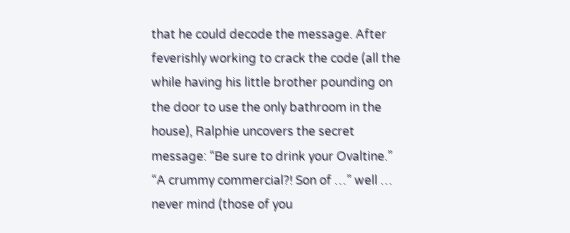that he could decode the message. After feverishly working to crack the code (all the while having his little brother pounding on the door to use the only bathroom in the house), Ralphie uncovers the secret message: “Be sure to drink your Ovaltine.” “A crummy commercial?! Son of …” well … never mind (those of you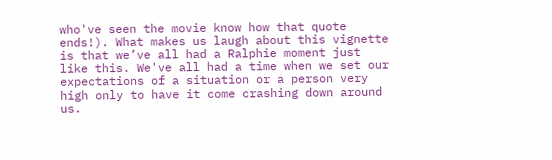who've seen the movie know how that quote ends!). What makes us laugh about this vignette is that we’ve all had a Ralphie moment just like this. We've all had a time when we set our expectations of a situation or a person very high only to have it come crashing down around us.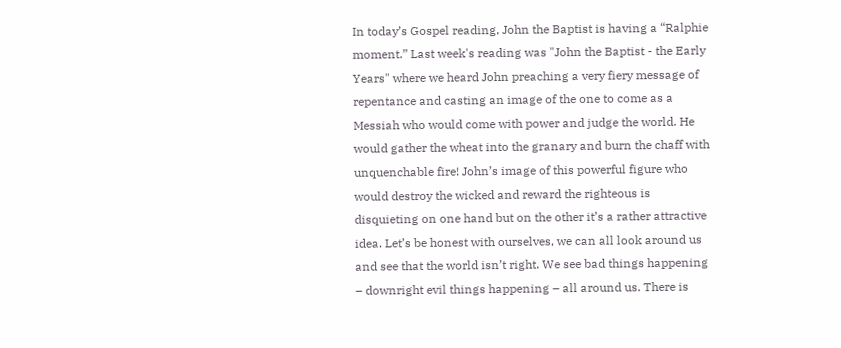In today’s Gospel reading, John the Baptist is having a “Ralphie moment.” Last week's reading was "John the Baptist - the Early Years" where we heard John preaching a very fiery message of repentance and casting an image of the one to come as a Messiah who would come with power and judge the world. He would gather the wheat into the granary and burn the chaff with unquenchable fire! John’s image of this powerful figure who would destroy the wicked and reward the righteous is disquieting on one hand but on the other it’s a rather attractive idea. Let’s be honest with ourselves, we can all look around us and see that the world isn’t right. We see bad things happening – downright evil things happening – all around us. There is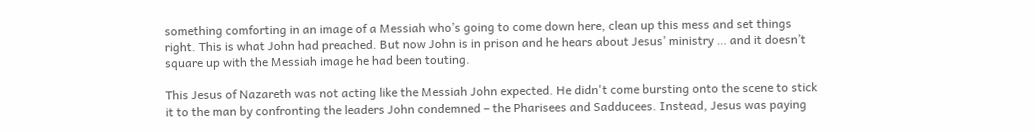something comforting in an image of a Messiah who’s going to come down here, clean up this mess and set things right. This is what John had preached. But now John is in prison and he hears about Jesus’ ministry … and it doesn’t square up with the Messiah image he had been touting.

This Jesus of Nazareth was not acting like the Messiah John expected. He didn't come bursting onto the scene to stick it to the man by confronting the leaders John condemned – the Pharisees and Sadducees. Instead, Jesus was paying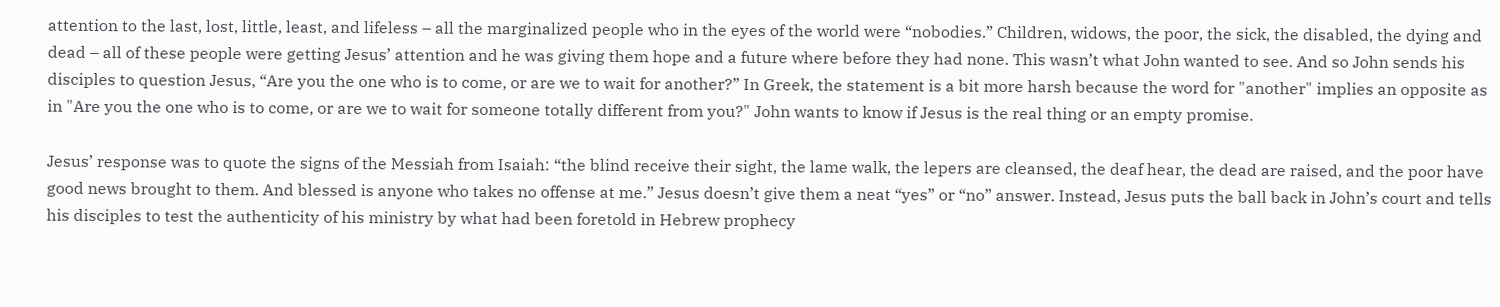attention to the last, lost, little, least, and lifeless – all the marginalized people who in the eyes of the world were “nobodies.” Children, widows, the poor, the sick, the disabled, the dying and dead – all of these people were getting Jesus’ attention and he was giving them hope and a future where before they had none. This wasn’t what John wanted to see. And so John sends his disciples to question Jesus, “Are you the one who is to come, or are we to wait for another?” In Greek, the statement is a bit more harsh because the word for "another" implies an opposite as in "Are you the one who is to come, or are we to wait for someone totally different from you?" John wants to know if Jesus is the real thing or an empty promise.

Jesus’ response was to quote the signs of the Messiah from Isaiah: “the blind receive their sight, the lame walk, the lepers are cleansed, the deaf hear, the dead are raised, and the poor have good news brought to them. And blessed is anyone who takes no offense at me.” Jesus doesn’t give them a neat “yes” or “no” answer. Instead, Jesus puts the ball back in John’s court and tells his disciples to test the authenticity of his ministry by what had been foretold in Hebrew prophecy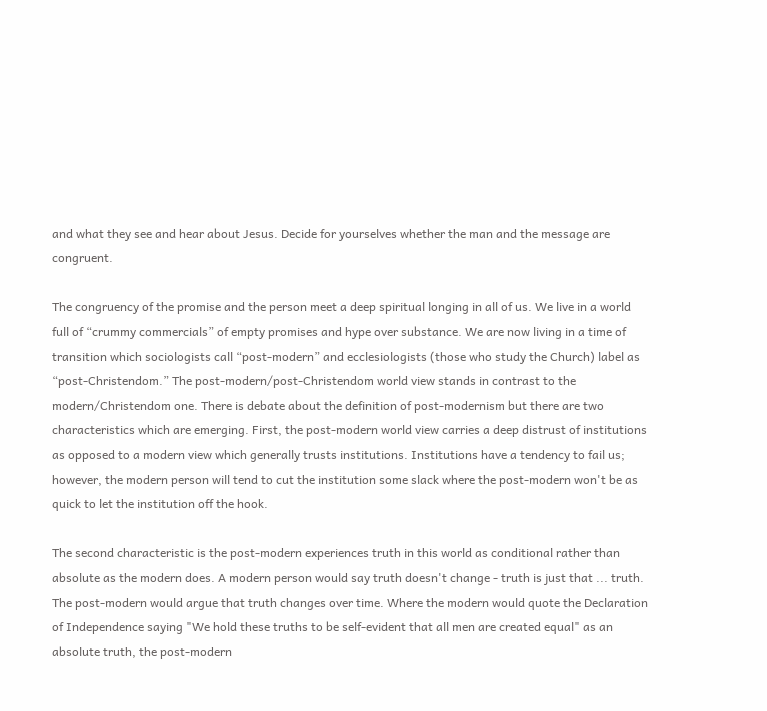and what they see and hear about Jesus. Decide for yourselves whether the man and the message are congruent.

The congruency of the promise and the person meet a deep spiritual longing in all of us. We live in a world full of “crummy commercials” of empty promises and hype over substance. We are now living in a time of transition which sociologists call “post-modern” and ecclesiologists (those who study the Church) label as “post-Christendom.” The post-modern/post-Christendom world view stands in contrast to the modern/Christendom one. There is debate about the definition of post-modernism but there are two characteristics which are emerging. First, the post-modern world view carries a deep distrust of institutions as opposed to a modern view which generally trusts institutions. Institutions have a tendency to fail us; however, the modern person will tend to cut the institution some slack where the post-modern won't be as quick to let the institution off the hook.

The second characteristic is the post-modern experiences truth in this world as conditional rather than absolute as the modern does. A modern person would say truth doesn't change - truth is just that ... truth. The post-modern would argue that truth changes over time. Where the modern would quote the Declaration of Independence saying "We hold these truths to be self-evident that all men are created equal" as an absolute truth, the post-modern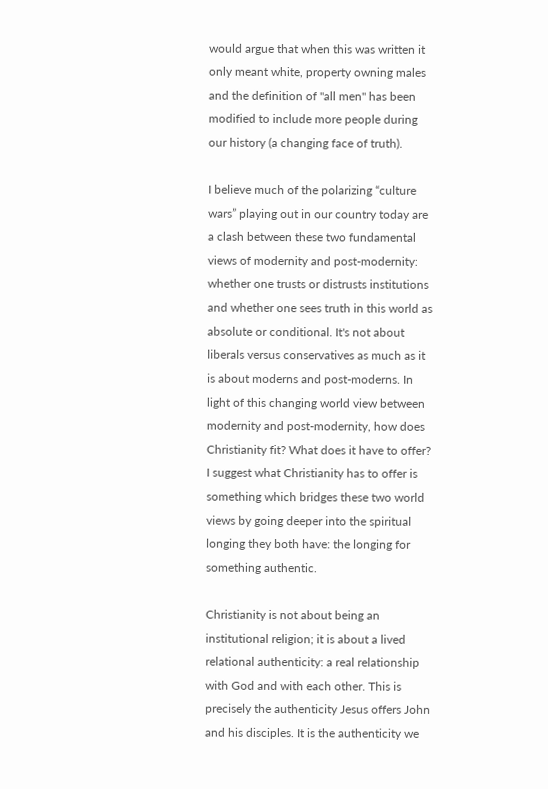would argue that when this was written it only meant white, property owning males and the definition of "all men" has been modified to include more people during our history (a changing face of truth).

I believe much of the polarizing “culture wars” playing out in our country today are a clash between these two fundamental views of modernity and post-modernity: whether one trusts or distrusts institutions and whether one sees truth in this world as absolute or conditional. It's not about liberals versus conservatives as much as it is about moderns and post-moderns. In light of this changing world view between modernity and post-modernity, how does Christianity fit? What does it have to offer? I suggest what Christianity has to offer is something which bridges these two world views by going deeper into the spiritual longing they both have: the longing for something authentic.

Christianity is not about being an institutional religion; it is about a lived relational authenticity: a real relationship with God and with each other. This is precisely the authenticity Jesus offers John and his disciples. It is the authenticity we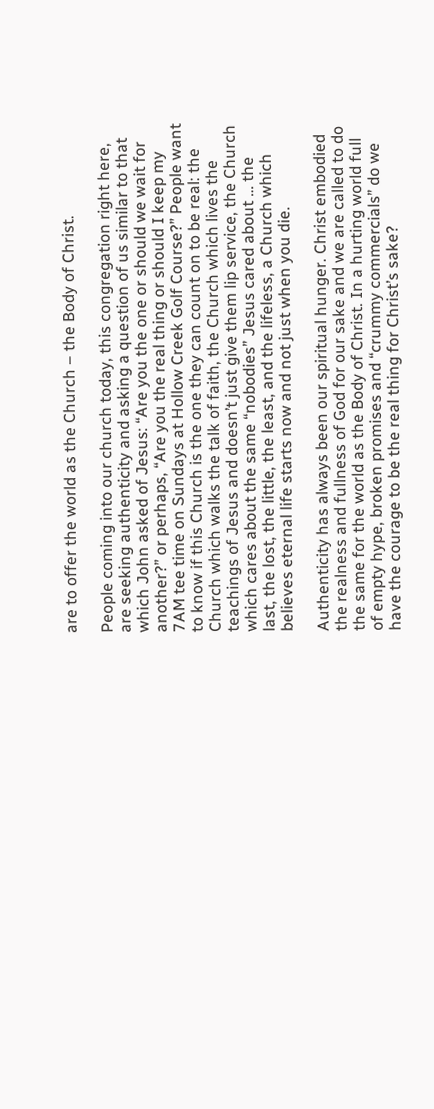are to offer the world as the Church – the Body of Christ.

People coming into our church today, this congregation right here, are seeking authenticity and asking a question of us similar to that which John asked of Jesus: “Are you the one or should we wait for another?” or perhaps, “Are you the real thing or should I keep my 7AM tee time on Sundays at Hollow Creek Golf Course?” People want to know if this Church is the one they can count on to be real: the Church which walks the talk of faith, the Church which lives the teachings of Jesus and doesn’t just give them lip service, the Church which cares about the same “nobodies” Jesus cared about … the last, the lost, the little, the least, and the lifeless, a Church which believes eternal life starts now and not just when you die.

Authenticity has always been our spiritual hunger. Christ embodied the realness and fullness of God for our sake and we are called to do the same for the world as the Body of Christ. In a hurting world full of empty hype, broken promises and “crummy commercials” do we have the courage to be the real thing for Christ’s sake?